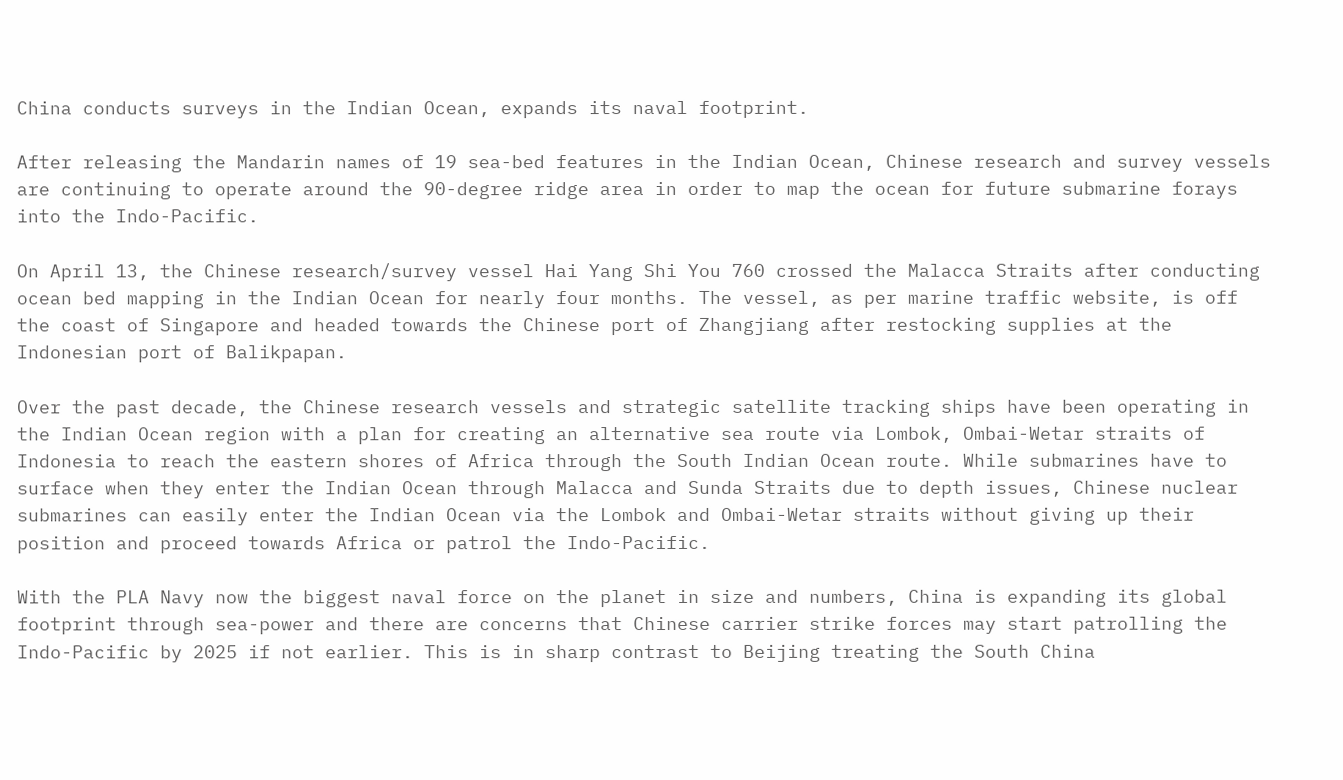China conducts surveys in the Indian Ocean, expands its naval footprint.

After releasing the Mandarin names of 19 sea-bed features in the Indian Ocean, Chinese research and survey vessels are continuing to operate around the 90-degree ridge area in order to map the ocean for future submarine forays into the Indo-Pacific.

On April 13, the Chinese research/survey vessel Hai Yang Shi You 760 crossed the Malacca Straits after conducting ocean bed mapping in the Indian Ocean for nearly four months. The vessel, as per marine traffic website, is off the coast of Singapore and headed towards the Chinese port of Zhangjiang after restocking supplies at the Indonesian port of Balikpapan.

Over the past decade, the Chinese research vessels and strategic satellite tracking ships have been operating in the Indian Ocean region with a plan for creating an alternative sea route via Lombok, Ombai-Wetar straits of Indonesia to reach the eastern shores of Africa through the South Indian Ocean route. While submarines have to surface when they enter the Indian Ocean through Malacca and Sunda Straits due to depth issues, Chinese nuclear submarines can easily enter the Indian Ocean via the Lombok and Ombai-Wetar straits without giving up their position and proceed towards Africa or patrol the Indo-Pacific.

With the PLA Navy now the biggest naval force on the planet in size and numbers, China is expanding its global footprint through sea-power and there are concerns that Chinese carrier strike forces may start patrolling the Indo-Pacific by 2025 if not earlier. This is in sharp contrast to Beijing treating the South China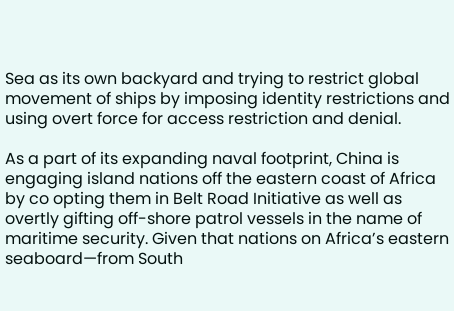Sea as its own backyard and trying to restrict global movement of ships by imposing identity restrictions and using overt force for access restriction and denial.

As a part of its expanding naval footprint, China is engaging island nations off the eastern coast of Africa by co opting them in Belt Road Initiative as well as overtly gifting off-shore patrol vessels in the name of maritime security. Given that nations on Africa’s eastern seaboard—from South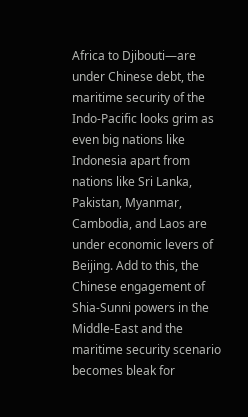Africa to Djibouti—are under Chinese debt, the maritime security of the Indo-Pacific looks grim as even big nations like Indonesia apart from nations like Sri Lanka, Pakistan, Myanmar, Cambodia, and Laos are under economic levers of Beijing. Add to this, the Chinese engagement of Shia-Sunni powers in the Middle-East and the maritime security scenario becomes bleak for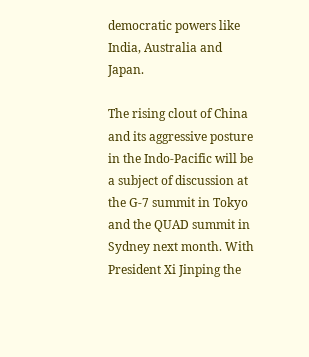democratic powers like India, Australia and Japan.

The rising clout of China and its aggressive posture in the Indo-Pacific will be a subject of discussion at the G-7 summit in Tokyo and the QUAD summit in Sydney next month. With President Xi Jinping the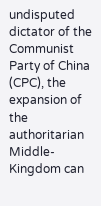undisputed dictator of the Communist Party of China (CPC), the expansion of the authoritarian Middle-Kingdom can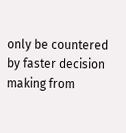only be countered by faster decision making from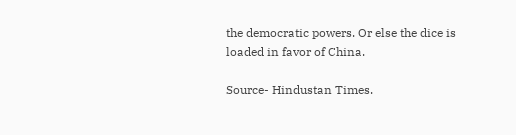the democratic powers. Or else the dice is loaded in favor of China.

Source- Hindustan Times.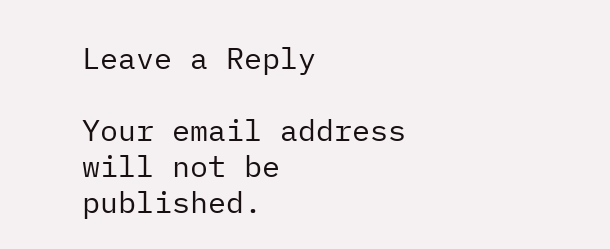Leave a Reply

Your email address will not be published.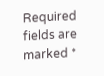Required fields are marked *